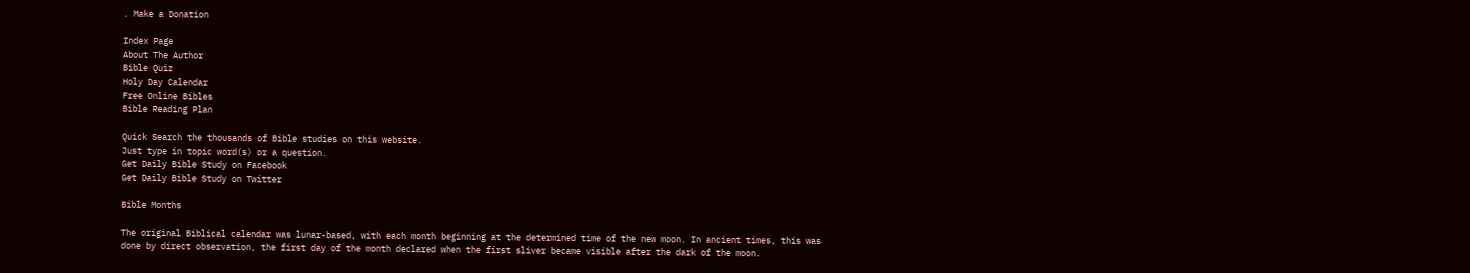. Make a Donation

Index Page
About The Author
Bible Quiz
Holy Day Calendar
Free Online Bibles
Bible Reading Plan

Quick Search the thousands of Bible studies on this website.
Just type in topic word(s) or a question.
Get Daily Bible Study on Facebook
Get Daily Bible Study on Twitter

Bible Months

The original Biblical calendar was lunar-based, with each month beginning at the determined time of the new moon. In ancient times, this was done by direct observation, the first day of the month declared when the first sliver became visible after the dark of the moon.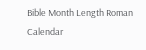Bible Month Length Roman Calendar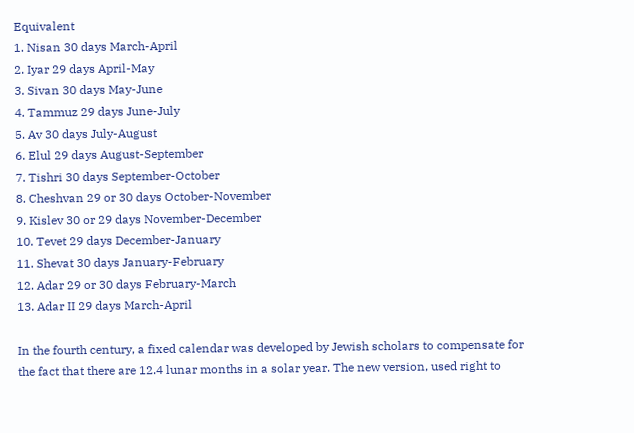Equivalent
1. Nisan 30 days March-April
2. Iyar 29 days April-May
3. Sivan 30 days May-June
4. Tammuz 29 days June-July
5. Av 30 days July-August
6. Elul 29 days August-September
7. Tishri 30 days September-October
8. Cheshvan 29 or 30 days October-November
9. Kislev 30 or 29 days November-December
10. Tevet 29 days December-January
11. Shevat 30 days January-February
12. Adar 29 or 30 days February-March
13. Adar II 29 days March-April

In the fourth century, a fixed calendar was developed by Jewish scholars to compensate for the fact that there are 12.4 lunar months in a solar year. The new version, used right to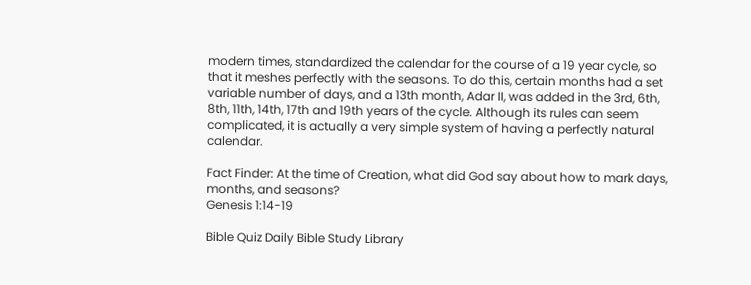modern times, standardized the calendar for the course of a 19 year cycle, so that it meshes perfectly with the seasons. To do this, certain months had a set variable number of days, and a 13th month, Adar II, was added in the 3rd, 6th, 8th, 11th, 14th, 17th and 19th years of the cycle. Although its rules can seem complicated, it is actually a very simple system of having a perfectly natural calendar.

Fact Finder: At the time of Creation, what did God say about how to mark days, months, and seasons?
Genesis 1:14-19

Bible Quiz Daily Bible Study Library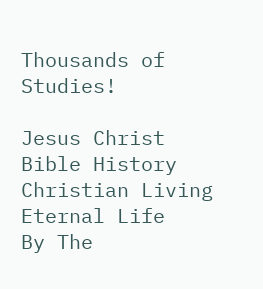Thousands of Studies!

Jesus Christ
Bible History
Christian Living
Eternal Life
By The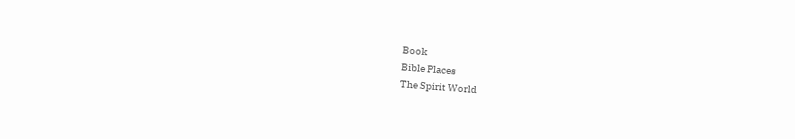Book
Bible Places
The Spirit World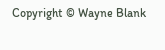Copyright © Wayne Blank